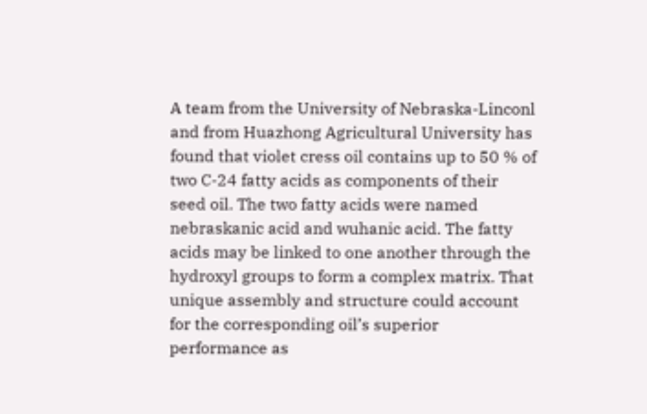A team from the University of Nebraska-Linconl and from Huazhong Agricultural University has found that violet cress oil contains up to 50 % of two C-24 fatty acids as components of their seed oil. The two fatty acids were named nebraskanic acid and wuhanic acid. The fatty acids may be linked to one another through the hydroxyl groups to form a complex matrix. That unique assembly and structure could account for the corresponding oil’s superior performance as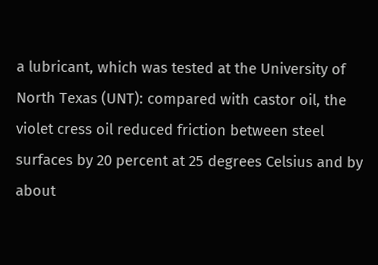a lubricant, which was tested at the University of North Texas (UNT): compared with castor oil, the violet cress oil reduced friction between steel surfaces by 20 percent at 25 degrees Celsius and by about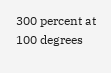300 percent at 100 degrees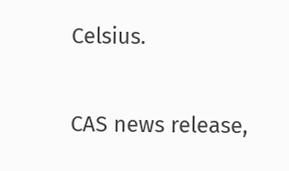Celsius.

CAS news release,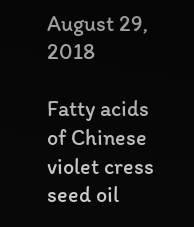August 29, 2018

Fatty acids of Chinese violet cress seed oil